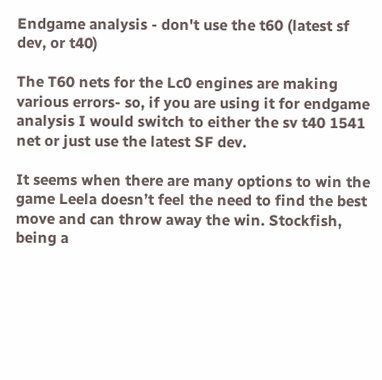Endgame analysis - don't use the t60 (latest sf dev, or t40)

The T60 nets for the Lc0 engines are making various errors- so, if you are using it for endgame analysis I would switch to either the sv t40 1541 net or just use the latest SF dev.

It seems when there are many options to win the game Leela doesn’t feel the need to find the best move and can throw away the win. Stockfish, being a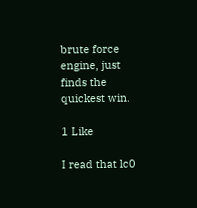brute force engine, just finds the quickest win.

1 Like

I read that lc0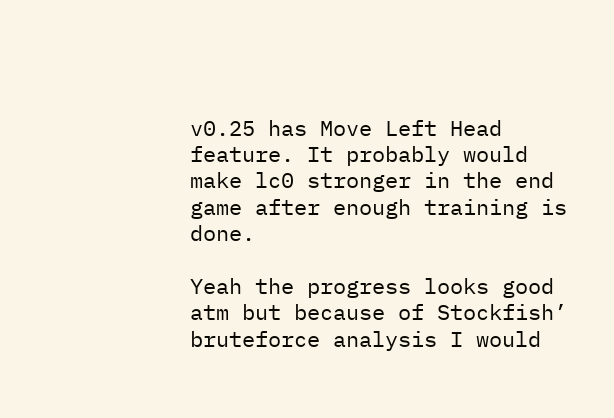v0.25 has Move Left Head feature. It probably would make lc0 stronger in the end game after enough training is done.

Yeah the progress looks good atm but because of Stockfish’ bruteforce analysis I would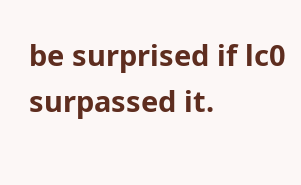be surprised if lc0 surpassed it.